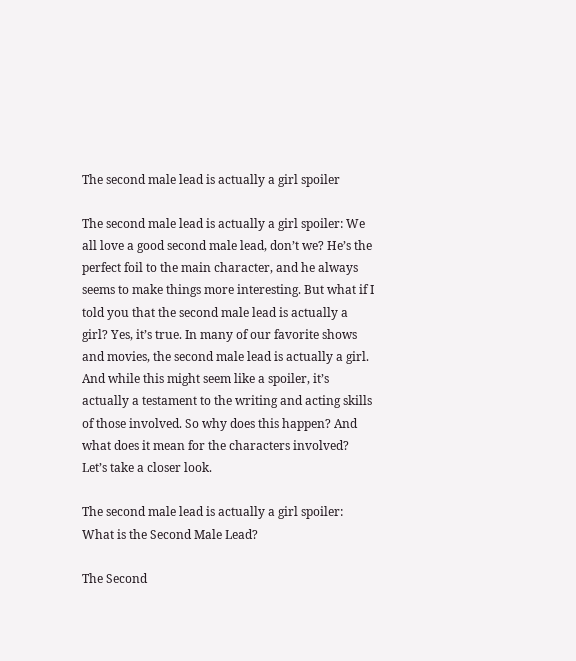The second male lead is actually a girl spoiler

The second male lead is actually a girl spoiler: We all love a good second male lead, don’t we? He’s the perfect foil to the main character, and he always seems to make things more interesting. But what if I told you that the second male lead is actually a girl? Yes, it’s true. In many of our favorite shows and movies, the second male lead is actually a girl. And while this might seem like a spoiler, it’s actually a testament to the writing and acting skills of those involved. So why does this happen? And what does it mean for the characters involved? Let’s take a closer look.

The second male lead is actually a girl spoiler: What is the Second Male Lead?

The Second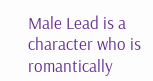Male Lead is a character who is romantically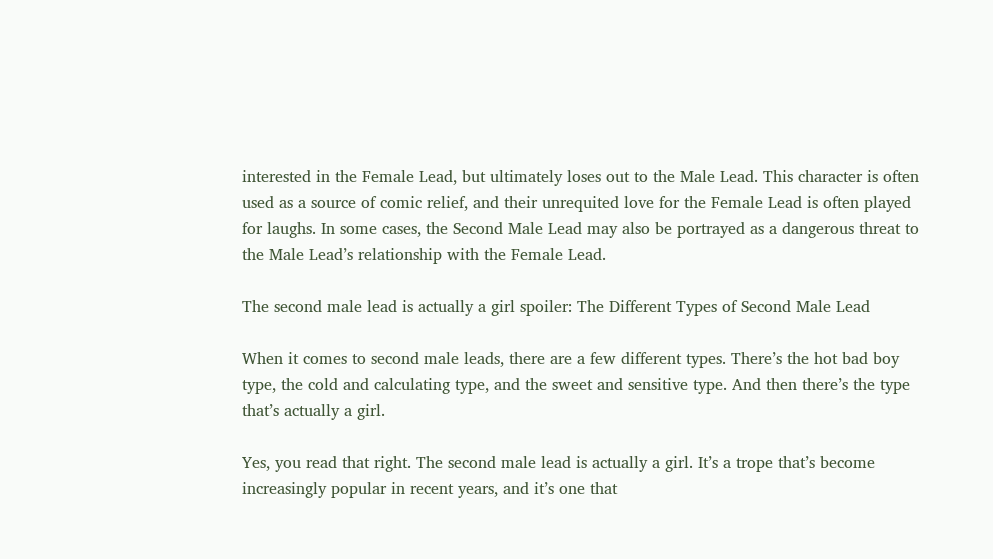interested in the Female Lead, but ultimately loses out to the Male Lead. This character is often used as a source of comic relief, and their unrequited love for the Female Lead is often played for laughs. In some cases, the Second Male Lead may also be portrayed as a dangerous threat to the Male Lead’s relationship with the Female Lead.

The second male lead is actually a girl spoiler: The Different Types of Second Male Lead

When it comes to second male leads, there are a few different types. There’s the hot bad boy type, the cold and calculating type, and the sweet and sensitive type. And then there’s the type that’s actually a girl.

Yes, you read that right. The second male lead is actually a girl. It’s a trope that’s become increasingly popular in recent years, and it’s one that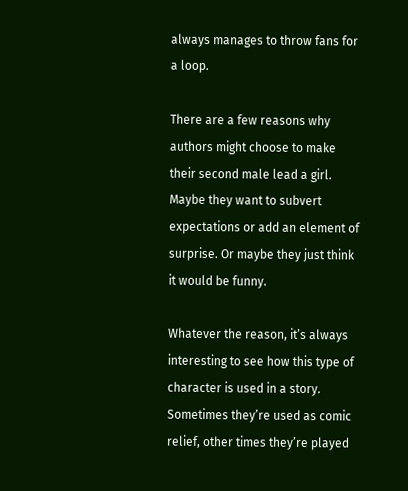always manages to throw fans for a loop.

There are a few reasons why authors might choose to make their second male lead a girl. Maybe they want to subvert expectations or add an element of surprise. Or maybe they just think it would be funny.

Whatever the reason, it’s always interesting to see how this type of character is used in a story. Sometimes they’re used as comic relief, other times they’re played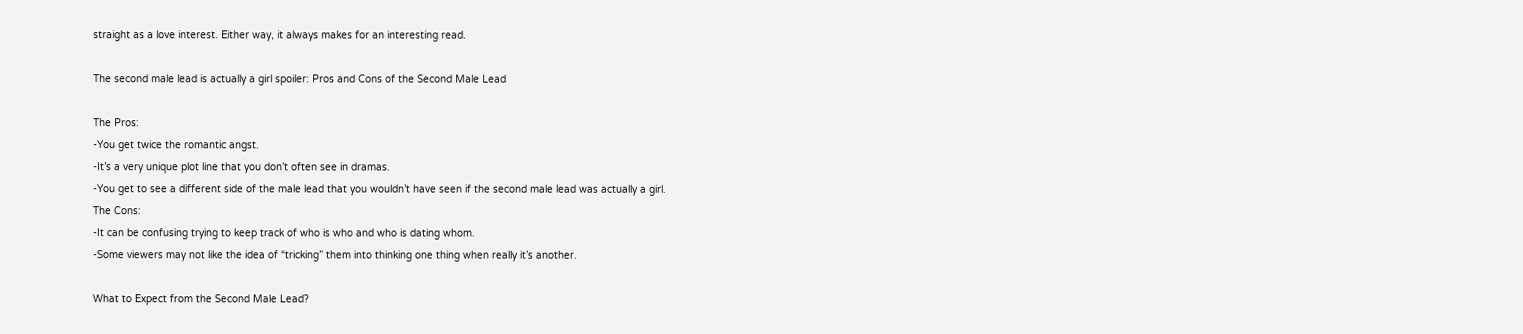straight as a love interest. Either way, it always makes for an interesting read.

The second male lead is actually a girl spoiler: Pros and Cons of the Second Male Lead

The Pros:
-You get twice the romantic angst.
-It’s a very unique plot line that you don’t often see in dramas.
-You get to see a different side of the male lead that you wouldn’t have seen if the second male lead was actually a girl.
The Cons:
-It can be confusing trying to keep track of who is who and who is dating whom.
-Some viewers may not like the idea of “tricking” them into thinking one thing when really it’s another.

What to Expect from the Second Male Lead?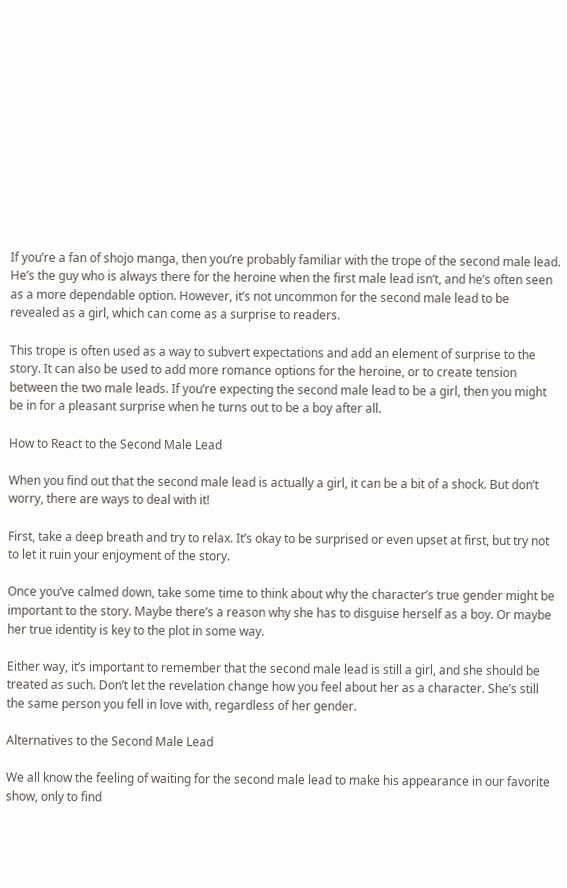If you’re a fan of shojo manga, then you’re probably familiar with the trope of the second male lead. He’s the guy who is always there for the heroine when the first male lead isn’t, and he’s often seen as a more dependable option. However, it’s not uncommon for the second male lead to be revealed as a girl, which can come as a surprise to readers.

This trope is often used as a way to subvert expectations and add an element of surprise to the story. It can also be used to add more romance options for the heroine, or to create tension between the two male leads. If you’re expecting the second male lead to be a girl, then you might be in for a pleasant surprise when he turns out to be a boy after all.

How to React to the Second Male Lead

When you find out that the second male lead is actually a girl, it can be a bit of a shock. But don’t worry, there are ways to deal with it!

First, take a deep breath and try to relax. It’s okay to be surprised or even upset at first, but try not to let it ruin your enjoyment of the story.

Once you’ve calmed down, take some time to think about why the character’s true gender might be important to the story. Maybe there’s a reason why she has to disguise herself as a boy. Or maybe her true identity is key to the plot in some way.

Either way, it’s important to remember that the second male lead is still a girl, and she should be treated as such. Don’t let the revelation change how you feel about her as a character. She’s still the same person you fell in love with, regardless of her gender.

Alternatives to the Second Male Lead

We all know the feeling of waiting for the second male lead to make his appearance in our favorite show, only to find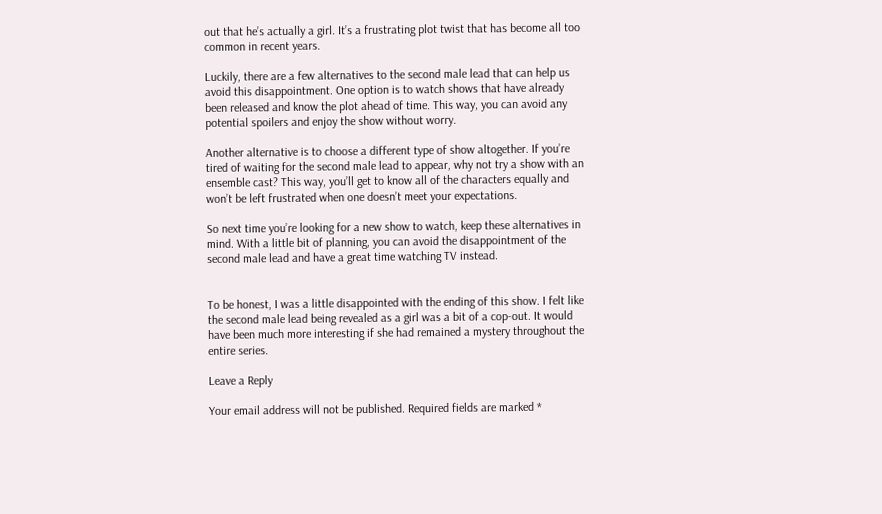out that he’s actually a girl. It’s a frustrating plot twist that has become all too common in recent years.

Luckily, there are a few alternatives to the second male lead that can help us avoid this disappointment. One option is to watch shows that have already been released and know the plot ahead of time. This way, you can avoid any potential spoilers and enjoy the show without worry.

Another alternative is to choose a different type of show altogether. If you’re tired of waiting for the second male lead to appear, why not try a show with an ensemble cast? This way, you’ll get to know all of the characters equally and won’t be left frustrated when one doesn’t meet your expectations.

So next time you’re looking for a new show to watch, keep these alternatives in mind. With a little bit of planning, you can avoid the disappointment of the second male lead and have a great time watching TV instead.


To be honest, I was a little disappointed with the ending of this show. I felt like the second male lead being revealed as a girl was a bit of a cop-out. It would have been much more interesting if she had remained a mystery throughout the entire series.

Leave a Reply

Your email address will not be published. Required fields are marked *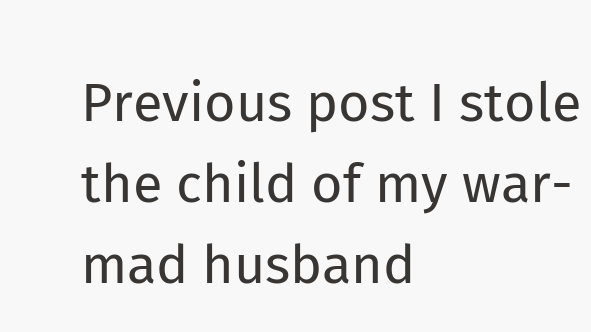Previous post I stole the child of my war-mad husband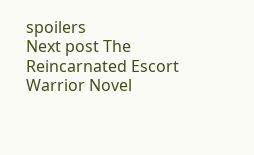spoilers
Next post The Reincarnated Escort Warrior Novel